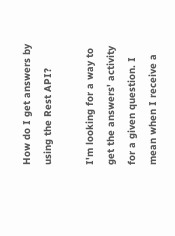How do I get answers by using the Rest API?

I'm looking for a way to get the answers' activity for a given question. I mean when I receive a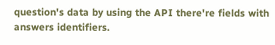question's data by using the API there're fields with answers identifiers.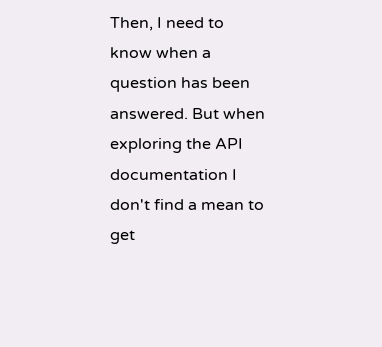Then, I need to know when a question has been answered. But when exploring the API documentation I don't find a mean to get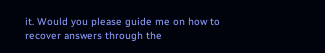it. Would you please guide me on how to recover answers through the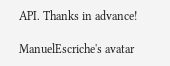API. Thanks in advance!

ManuelEscriche's avatar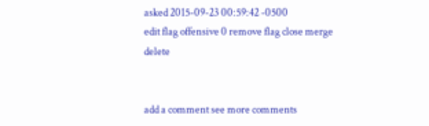asked 2015-09-23 00:59:42 -0500
edit flag offensive 0 remove flag close merge delete


add a comment see more comments